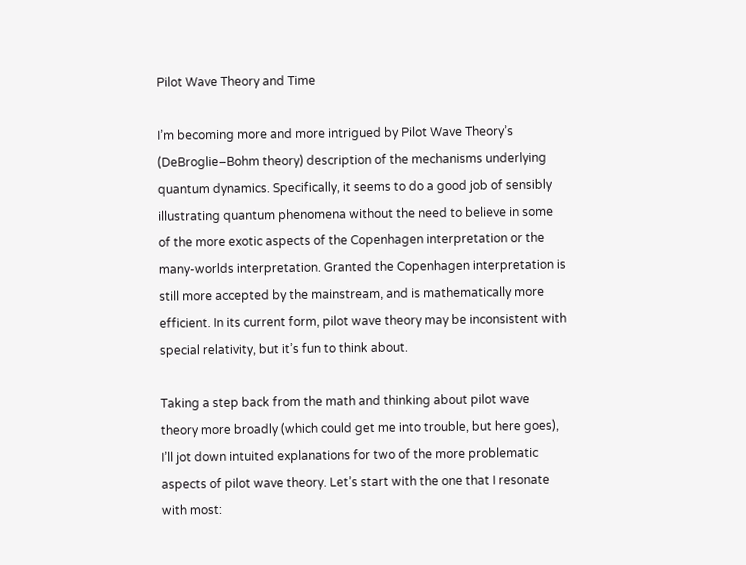Pilot Wave Theory and Time

I’m becoming more and more intrigued by Pilot Wave Theory’s (DeBroglie–Bohm theory) description of the mechanisms underlying quantum dynamics. Specifically, it seems to do a good job of sensibly illustrating quantum phenomena without the need to believe in some of the more exotic aspects of the Copenhagen interpretation or the many-worlds interpretation. Granted the Copenhagen interpretation is still more accepted by the mainstream, and is mathematically more efficient. In its current form, pilot wave theory may be inconsistent with special relativity, but it’s fun to think about.

Taking a step back from the math and thinking about pilot wave theory more broadly (which could get me into trouble, but here goes), I’ll jot down intuited explanations for two of the more problematic aspects of pilot wave theory. Let’s start with the one that I resonate with most: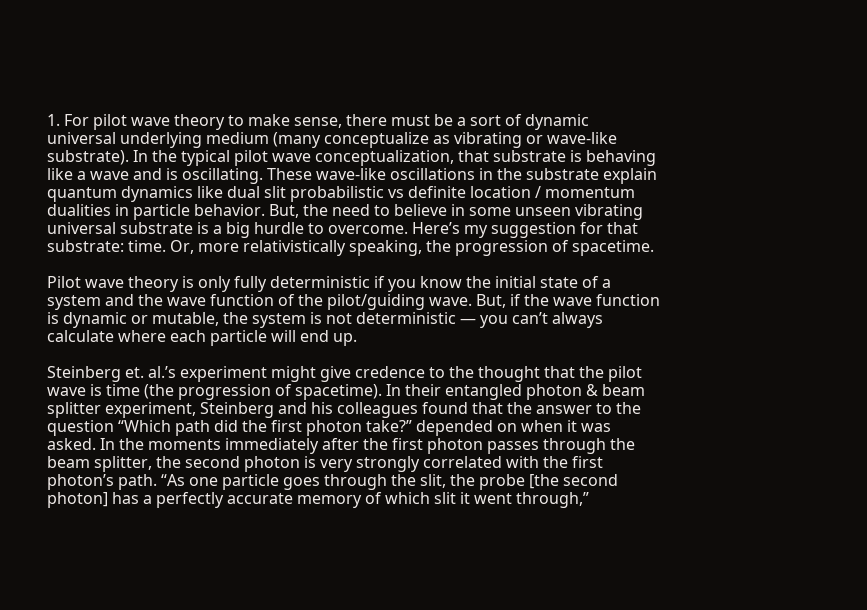1. For pilot wave theory to make sense, there must be a sort of dynamic universal underlying medium (many conceptualize as vibrating or wave-like substrate). In the typical pilot wave conceptualization, that substrate is behaving like a wave and is oscillating. These wave-like oscillations in the substrate explain quantum dynamics like dual slit probabilistic vs definite location / momentum dualities in particle behavior. But, the need to believe in some unseen vibrating universal substrate is a big hurdle to overcome. Here’s my suggestion for that substrate: time. Or, more relativistically speaking, the progression of spacetime.

Pilot wave theory is only fully deterministic if you know the initial state of a system and the wave function of the pilot/guiding wave. But, if the wave function is dynamic or mutable, the system is not deterministic — you can’t always calculate where each particle will end up.

Steinberg et. al.’s experiment might give credence to the thought that the pilot wave is time (the progression of spacetime). In their entangled photon & beam splitter experiment, Steinberg and his colleagues found that the answer to the question “Which path did the first photon take?” depended on when it was asked. In the moments immediately after the first photon passes through the beam splitter, the second photon is very strongly correlated with the first photon’s path. “As one particle goes through the slit, the probe [the second photon] has a perfectly accurate memory of which slit it went through,”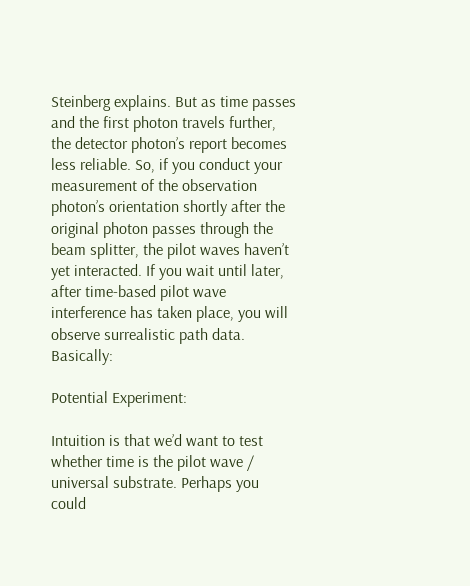Steinberg explains. But as time passes and the first photon travels further, the detector photon’s report becomes less reliable. So, if you conduct your measurement of the observation photon’s orientation shortly after the original photon passes through the beam splitter, the pilot waves haven’t yet interacted. If you wait until later, after time-based pilot wave interference has taken place, you will observe surrealistic path data. Basically:

Potential Experiment:

Intuition is that we’d want to test whether time is the pilot wave / universal substrate. Perhaps you could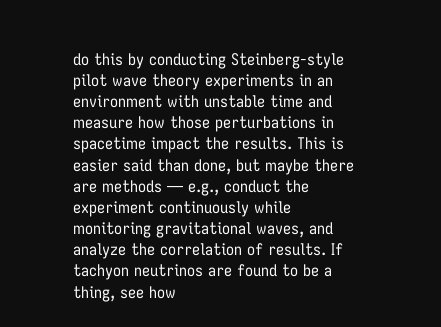do this by conducting Steinberg-style pilot wave theory experiments in an environment with unstable time and measure how those perturbations in spacetime impact the results. This is easier said than done, but maybe there are methods — e.g., conduct the experiment continuously while monitoring gravitational waves, and analyze the correlation of results. If tachyon neutrinos are found to be a thing, see how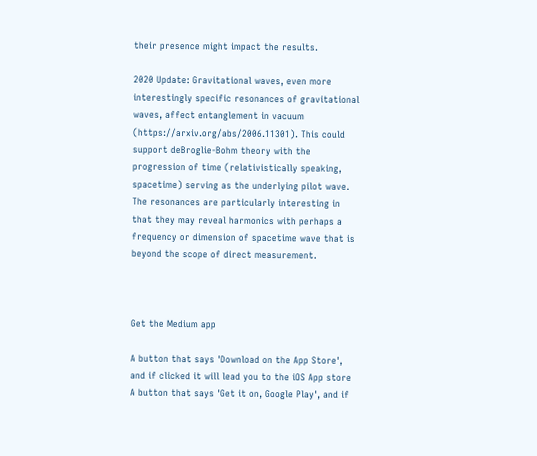their presence might impact the results.

2020 Update: Gravitational waves, even more interestingly specific resonances of gravitational waves, affect entanglement in vacuum (https://arxiv.org/abs/2006.11301). This could support deBroglie-Bohm theory with the progression of time (relativistically speaking, spacetime) serving as the underlying pilot wave. The resonances are particularly interesting in that they may reveal harmonics with perhaps a frequency or dimension of spacetime wave that is beyond the scope of direct measurement.



Get the Medium app

A button that says 'Download on the App Store', and if clicked it will lead you to the iOS App store
A button that says 'Get it on, Google Play', and if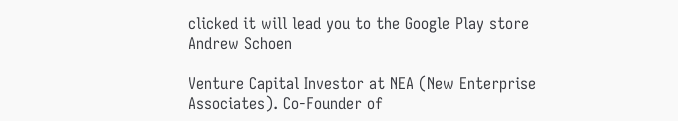clicked it will lead you to the Google Play store
Andrew Schoen

Venture Capital Investor at NEA (New Enterprise Associates). Co-Founder of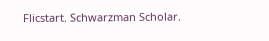Flicstart. Schwarzman Scholar.